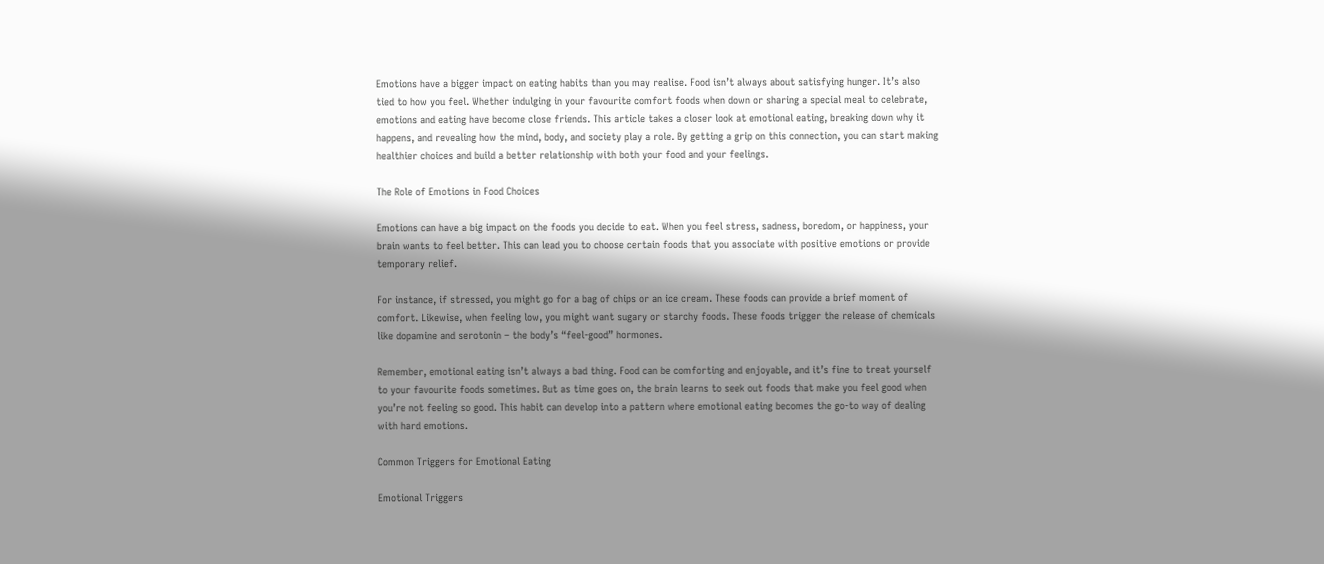Emotions have a bigger impact on eating habits than you may realise. Food isn’t always about satisfying hunger. It’s also tied to how you feel. Whether indulging in your favourite comfort foods when down or sharing a special meal to celebrate, emotions and eating have become close friends. This article takes a closer look at emotional eating, breaking down why it happens, and revealing how the mind, body, and society play a role. By getting a grip on this connection, you can start making healthier choices and build a better relationship with both your food and your feelings.

The Role of Emotions in Food Choices

Emotions can have a big impact on the foods you decide to eat. When you feel stress, sadness, boredom, or happiness, your brain wants to feel better. This can lead you to choose certain foods that you associate with positive emotions or provide temporary relief.

For instance, if stressed, you might go for a bag of chips or an ice cream. These foods can provide a brief moment of comfort. Likewise, when feeling low, you might want sugary or starchy foods. These foods trigger the release of chemicals like dopamine and serotonin – the body’s “feel-good” hormones.

Remember, emotional eating isn’t always a bad thing. Food can be comforting and enjoyable, and it’s fine to treat yourself to your favourite foods sometimes. But as time goes on, the brain learns to seek out foods that make you feel good when you’re not feeling so good. This habit can develop into a pattern where emotional eating becomes the go-to way of dealing with hard emotions.

Common Triggers for Emotional Eating

Emotional Triggers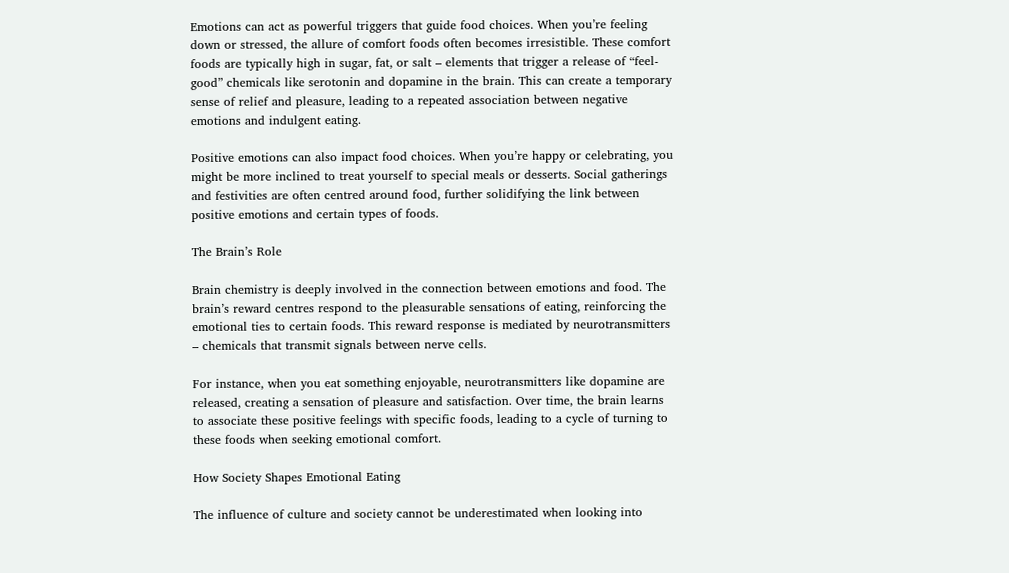Emotions can act as powerful triggers that guide food choices. When you’re feeling down or stressed, the allure of comfort foods often becomes irresistible. These comfort foods are typically high in sugar, fat, or salt – elements that trigger a release of “feel-good” chemicals like serotonin and dopamine in the brain. This can create a temporary sense of relief and pleasure, leading to a repeated association between negative emotions and indulgent eating.

Positive emotions can also impact food choices. When you’re happy or celebrating, you might be more inclined to treat yourself to special meals or desserts. Social gatherings and festivities are often centred around food, further solidifying the link between positive emotions and certain types of foods.

The Brain’s Role

Brain chemistry is deeply involved in the connection between emotions and food. The brain’s reward centres respond to the pleasurable sensations of eating, reinforcing the emotional ties to certain foods. This reward response is mediated by neurotransmitters – chemicals that transmit signals between nerve cells.

For instance, when you eat something enjoyable, neurotransmitters like dopamine are released, creating a sensation of pleasure and satisfaction. Over time, the brain learns to associate these positive feelings with specific foods, leading to a cycle of turning to these foods when seeking emotional comfort.

How Society Shapes Emotional Eating

The influence of culture and society cannot be underestimated when looking into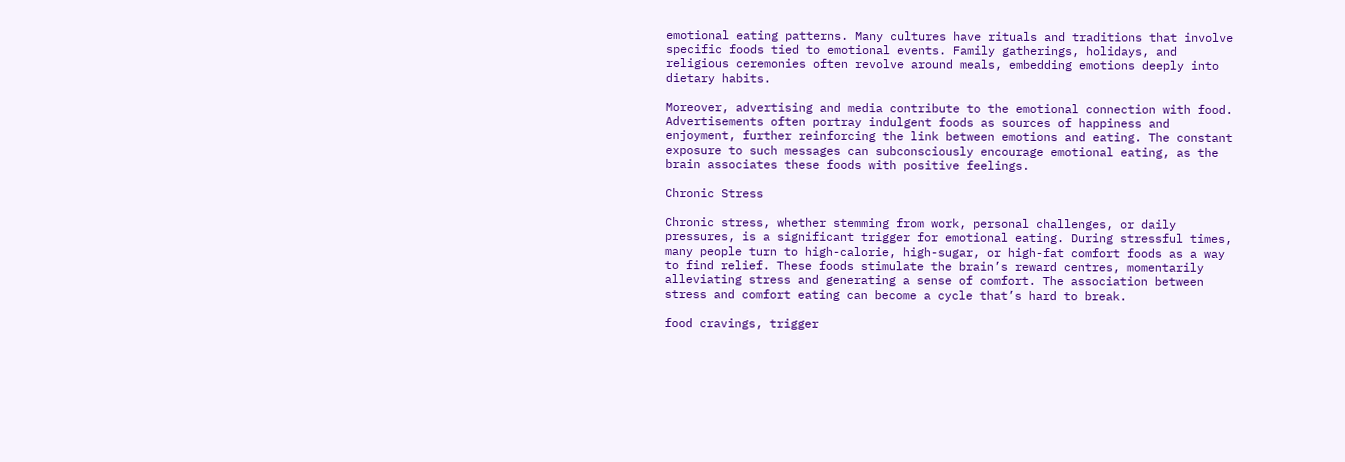emotional eating patterns. Many cultures have rituals and traditions that involve specific foods tied to emotional events. Family gatherings, holidays, and religious ceremonies often revolve around meals, embedding emotions deeply into dietary habits.

Moreover, advertising and media contribute to the emotional connection with food. Advertisements often portray indulgent foods as sources of happiness and enjoyment, further reinforcing the link between emotions and eating. The constant exposure to such messages can subconsciously encourage emotional eating, as the brain associates these foods with positive feelings.

Chronic Stress

Chronic stress, whether stemming from work, personal challenges, or daily pressures, is a significant trigger for emotional eating. During stressful times, many people turn to high-calorie, high-sugar, or high-fat comfort foods as a way to find relief. These foods stimulate the brain’s reward centres, momentarily alleviating stress and generating a sense of comfort. The association between stress and comfort eating can become a cycle that’s hard to break.

food cravings, trigger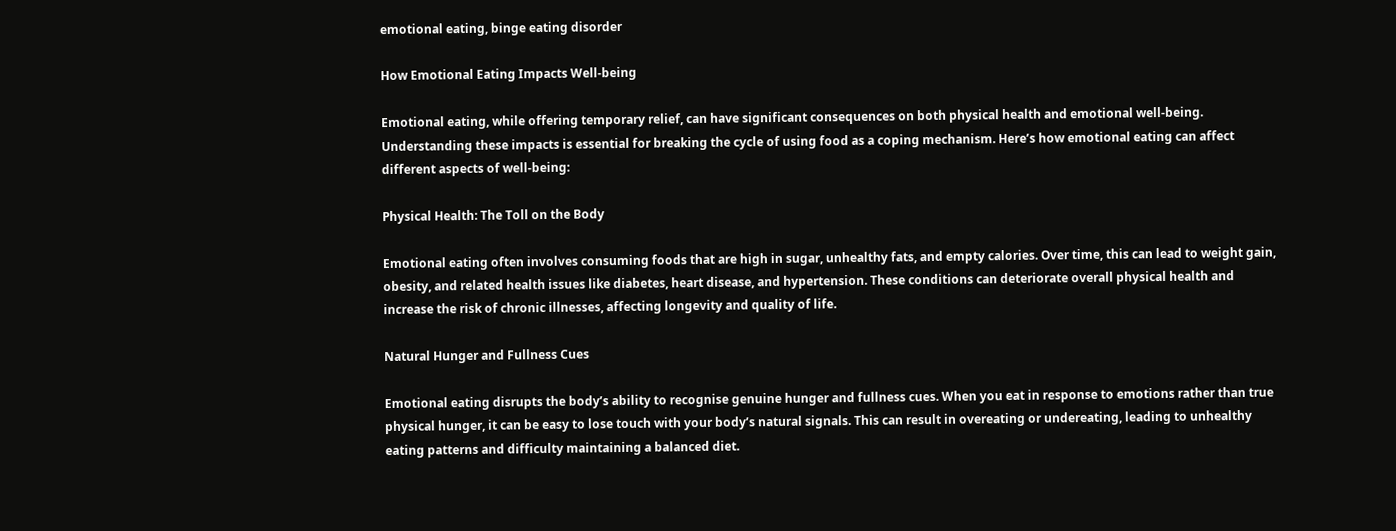emotional eating, binge eating disorder

How Emotional Eating Impacts Well-being

Emotional eating, while offering temporary relief, can have significant consequences on both physical health and emotional well-being. Understanding these impacts is essential for breaking the cycle of using food as a coping mechanism. Here’s how emotional eating can affect different aspects of well-being:

Physical Health: The Toll on the Body

Emotional eating often involves consuming foods that are high in sugar, unhealthy fats, and empty calories. Over time, this can lead to weight gain, obesity, and related health issues like diabetes, heart disease, and hypertension. These conditions can deteriorate overall physical health and increase the risk of chronic illnesses, affecting longevity and quality of life.

Natural Hunger and Fullness Cues

Emotional eating disrupts the body’s ability to recognise genuine hunger and fullness cues. When you eat in response to emotions rather than true physical hunger, it can be easy to lose touch with your body’s natural signals. This can result in overeating or undereating, leading to unhealthy eating patterns and difficulty maintaining a balanced diet.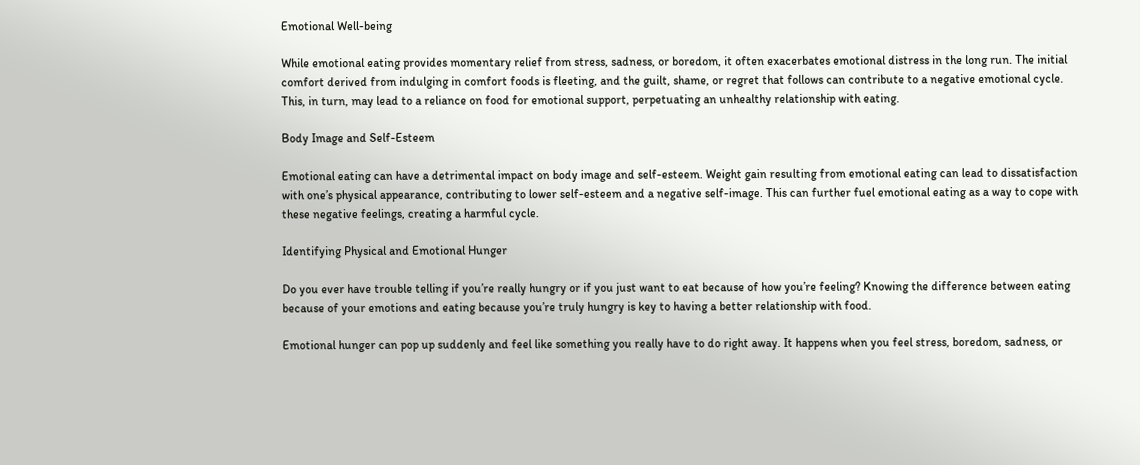Emotional Well-being

While emotional eating provides momentary relief from stress, sadness, or boredom, it often exacerbates emotional distress in the long run. The initial comfort derived from indulging in comfort foods is fleeting, and the guilt, shame, or regret that follows can contribute to a negative emotional cycle. This, in turn, may lead to a reliance on food for emotional support, perpetuating an unhealthy relationship with eating.

Body Image and Self-Esteem

Emotional eating can have a detrimental impact on body image and self-esteem. Weight gain resulting from emotional eating can lead to dissatisfaction with one’s physical appearance, contributing to lower self-esteem and a negative self-image. This can further fuel emotional eating as a way to cope with these negative feelings, creating a harmful cycle.

Identifying Physical and Emotional Hunger

Do you ever have trouble telling if you’re really hungry or if you just want to eat because of how you’re feeling? Knowing the difference between eating because of your emotions and eating because you’re truly hungry is key to having a better relationship with food.

Emotional hunger can pop up suddenly and feel like something you really have to do right away. It happens when you feel stress, boredom, sadness, or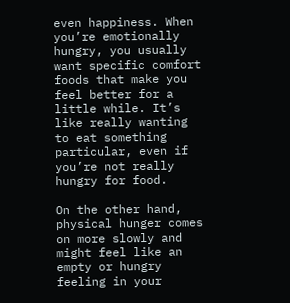even happiness. When you’re emotionally hungry, you usually want specific comfort foods that make you feel better for a little while. It’s like really wanting to eat something particular, even if you’re not really hungry for food.

On the other hand, physical hunger comes on more slowly and might feel like an empty or hungry feeling in your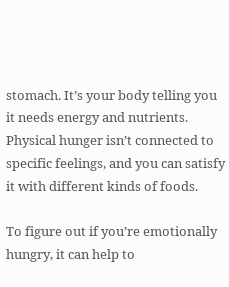stomach. It’s your body telling you it needs energy and nutrients. Physical hunger isn’t connected to specific feelings, and you can satisfy it with different kinds of foods.

To figure out if you’re emotionally hungry, it can help to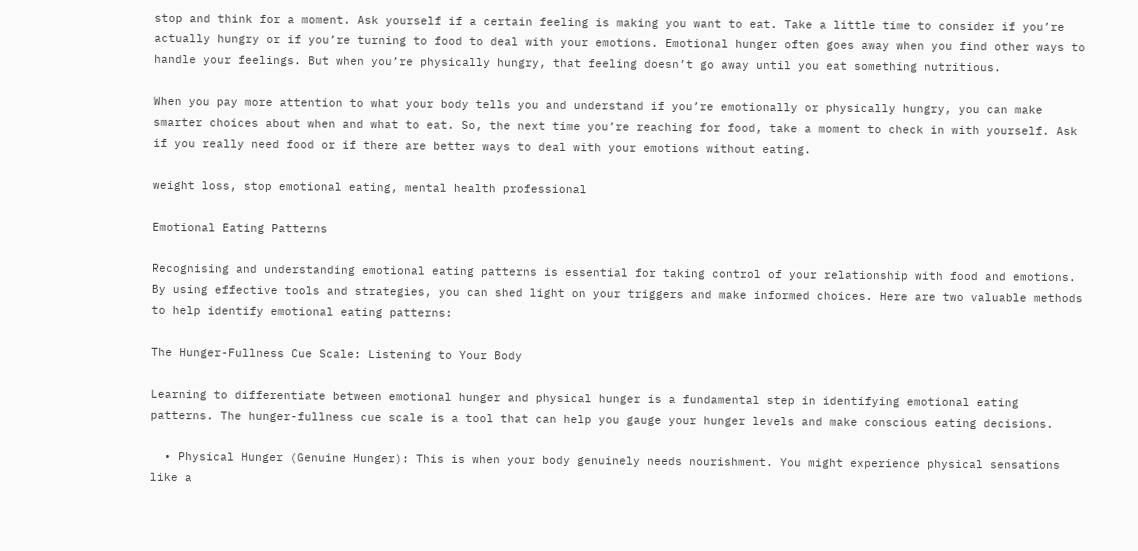stop and think for a moment. Ask yourself if a certain feeling is making you want to eat. Take a little time to consider if you’re actually hungry or if you’re turning to food to deal with your emotions. Emotional hunger often goes away when you find other ways to handle your feelings. But when you’re physically hungry, that feeling doesn’t go away until you eat something nutritious.

When you pay more attention to what your body tells you and understand if you’re emotionally or physically hungry, you can make smarter choices about when and what to eat. So, the next time you’re reaching for food, take a moment to check in with yourself. Ask if you really need food or if there are better ways to deal with your emotions without eating.

weight loss, stop emotional eating, mental health professional

Emotional Eating Patterns

Recognising and understanding emotional eating patterns is essential for taking control of your relationship with food and emotions. By using effective tools and strategies, you can shed light on your triggers and make informed choices. Here are two valuable methods to help identify emotional eating patterns:

The Hunger-Fullness Cue Scale: Listening to Your Body

Learning to differentiate between emotional hunger and physical hunger is a fundamental step in identifying emotional eating patterns. The hunger-fullness cue scale is a tool that can help you gauge your hunger levels and make conscious eating decisions.

  • Physical Hunger (Genuine Hunger): This is when your body genuinely needs nourishment. You might experience physical sensations like a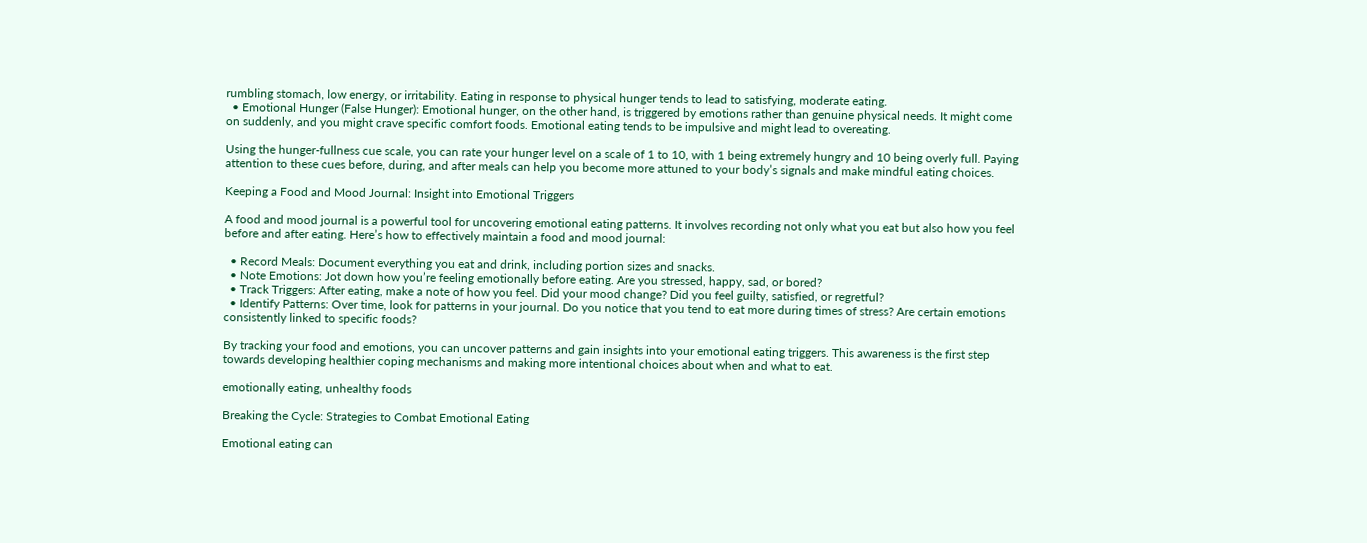rumbling stomach, low energy, or irritability. Eating in response to physical hunger tends to lead to satisfying, moderate eating.
  • Emotional Hunger (False Hunger): Emotional hunger, on the other hand, is triggered by emotions rather than genuine physical needs. It might come on suddenly, and you might crave specific comfort foods. Emotional eating tends to be impulsive and might lead to overeating.

Using the hunger-fullness cue scale, you can rate your hunger level on a scale of 1 to 10, with 1 being extremely hungry and 10 being overly full. Paying attention to these cues before, during, and after meals can help you become more attuned to your body’s signals and make mindful eating choices.

Keeping a Food and Mood Journal: Insight into Emotional Triggers

A food and mood journal is a powerful tool for uncovering emotional eating patterns. It involves recording not only what you eat but also how you feel before and after eating. Here’s how to effectively maintain a food and mood journal:

  • Record Meals: Document everything you eat and drink, including portion sizes and snacks.
  • Note Emotions: Jot down how you’re feeling emotionally before eating. Are you stressed, happy, sad, or bored?
  • Track Triggers: After eating, make a note of how you feel. Did your mood change? Did you feel guilty, satisfied, or regretful?
  • Identify Patterns: Over time, look for patterns in your journal. Do you notice that you tend to eat more during times of stress? Are certain emotions consistently linked to specific foods?

By tracking your food and emotions, you can uncover patterns and gain insights into your emotional eating triggers. This awareness is the first step towards developing healthier coping mechanisms and making more intentional choices about when and what to eat.

emotionally eating, unhealthy foods

Breaking the Cycle: Strategies to Combat Emotional Eating

Emotional eating can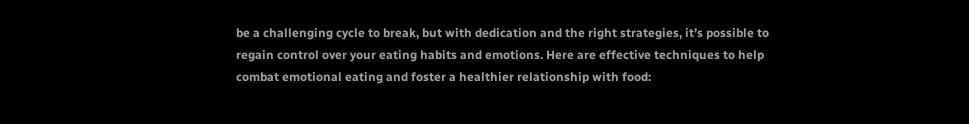be a challenging cycle to break, but with dedication and the right strategies, it’s possible to regain control over your eating habits and emotions. Here are effective techniques to help combat emotional eating and foster a healthier relationship with food: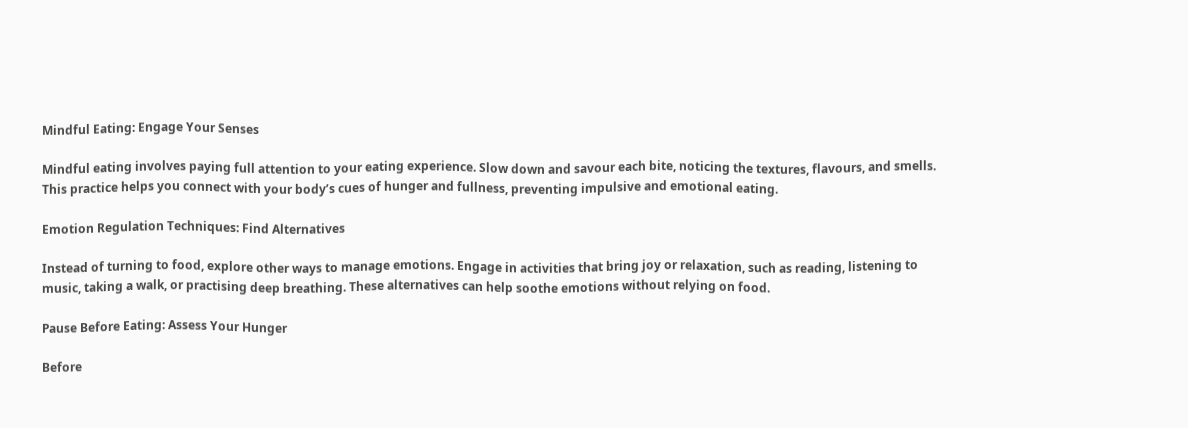Mindful Eating: Engage Your Senses

Mindful eating involves paying full attention to your eating experience. Slow down and savour each bite, noticing the textures, flavours, and smells. This practice helps you connect with your body’s cues of hunger and fullness, preventing impulsive and emotional eating.

Emotion Regulation Techniques: Find Alternatives

Instead of turning to food, explore other ways to manage emotions. Engage in activities that bring joy or relaxation, such as reading, listening to music, taking a walk, or practising deep breathing. These alternatives can help soothe emotions without relying on food.

Pause Before Eating: Assess Your Hunger

Before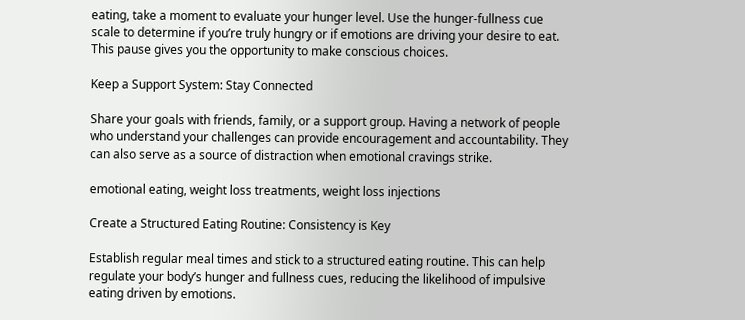eating, take a moment to evaluate your hunger level. Use the hunger-fullness cue scale to determine if you’re truly hungry or if emotions are driving your desire to eat. This pause gives you the opportunity to make conscious choices.

Keep a Support System: Stay Connected

Share your goals with friends, family, or a support group. Having a network of people who understand your challenges can provide encouragement and accountability. They can also serve as a source of distraction when emotional cravings strike.

emotional eating, weight loss treatments, weight loss injections

Create a Structured Eating Routine: Consistency is Key

Establish regular meal times and stick to a structured eating routine. This can help regulate your body’s hunger and fullness cues, reducing the likelihood of impulsive eating driven by emotions.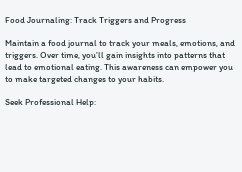Food Journaling: Track Triggers and Progress

Maintain a food journal to track your meals, emotions, and triggers. Over time, you’ll gain insights into patterns that lead to emotional eating. This awareness can empower you to make targeted changes to your habits.

Seek Professional Help: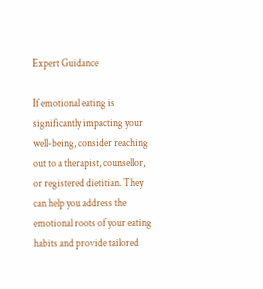Expert Guidance

If emotional eating is significantly impacting your well-being, consider reaching out to a therapist, counsellor, or registered dietitian. They can help you address the emotional roots of your eating habits and provide tailored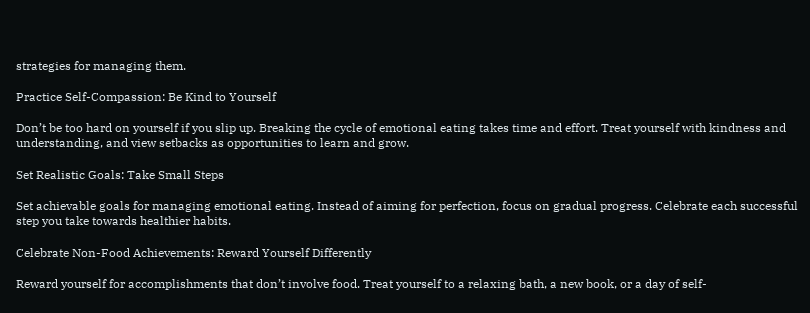strategies for managing them.

Practice Self-Compassion: Be Kind to Yourself

Don’t be too hard on yourself if you slip up. Breaking the cycle of emotional eating takes time and effort. Treat yourself with kindness and understanding, and view setbacks as opportunities to learn and grow.

Set Realistic Goals: Take Small Steps

Set achievable goals for managing emotional eating. Instead of aiming for perfection, focus on gradual progress. Celebrate each successful step you take towards healthier habits.

Celebrate Non-Food Achievements: Reward Yourself Differently

Reward yourself for accomplishments that don’t involve food. Treat yourself to a relaxing bath, a new book, or a day of self-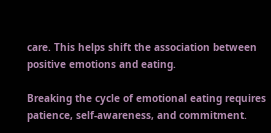care. This helps shift the association between positive emotions and eating.

Breaking the cycle of emotional eating requires patience, self-awareness, and commitment.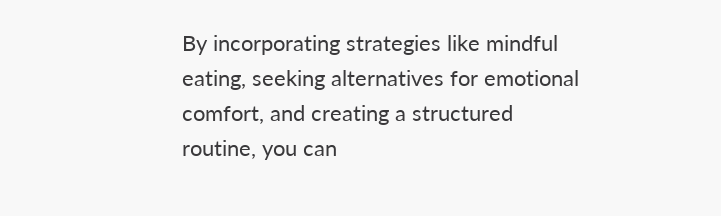By incorporating strategies like mindful eating, seeking alternatives for emotional comfort, and creating a structured routine, you can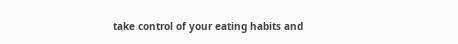take control of your eating habits and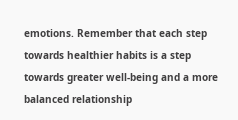emotions. Remember that each step towards healthier habits is a step towards greater well-being and a more balanced relationship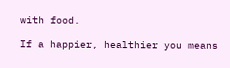with food.

If a happier, healthier you means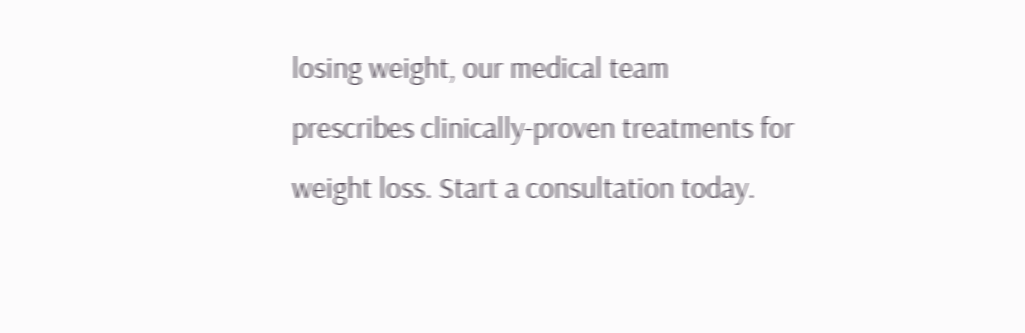losing weight, our medical team prescribes clinically-proven treatments for weight loss. Start a consultation today.